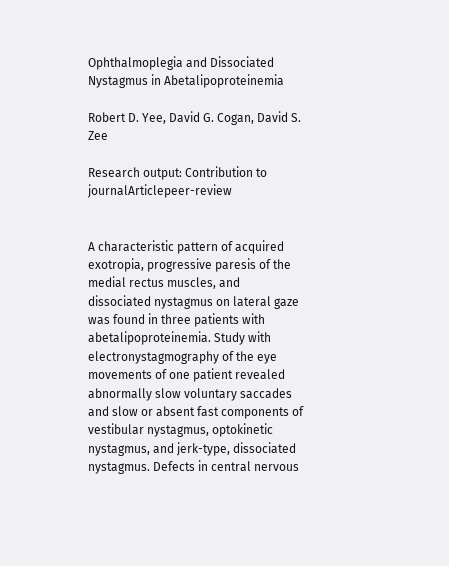Ophthalmoplegia and Dissociated Nystagmus in Abetalipoproteinemia

Robert D. Yee, David G. Cogan, David S. Zee

Research output: Contribution to journalArticlepeer-review


A characteristic pattern of acquired exotropia, progressive paresis of the medial rectus muscles, and dissociated nystagmus on lateral gaze was found in three patients with abetalipoproteinemia. Study with electronystagmography of the eye movements of one patient revealed abnormally slow voluntary saccades and slow or absent fast components of vestibular nystagmus, optokinetic nystagmus, and jerk-type, dissociated nystagmus. Defects in central nervous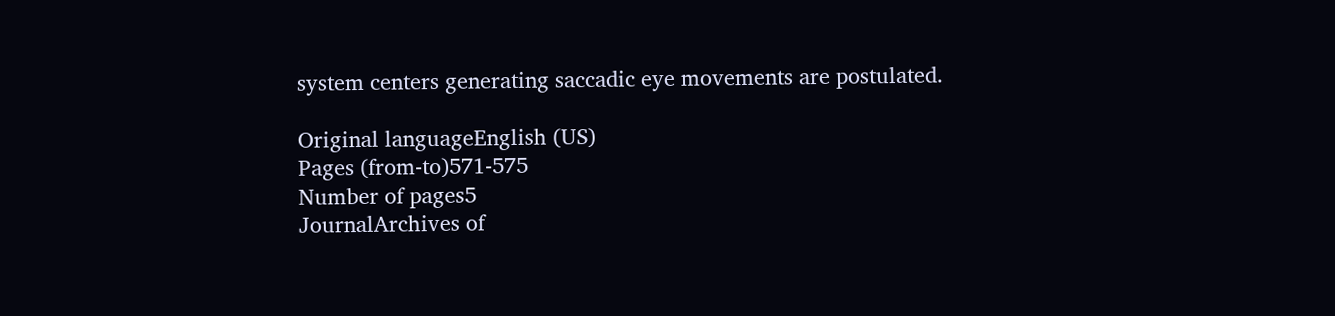system centers generating saccadic eye movements are postulated.

Original languageEnglish (US)
Pages (from-to)571-575
Number of pages5
JournalArchives of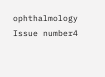ophthalmology
Issue number4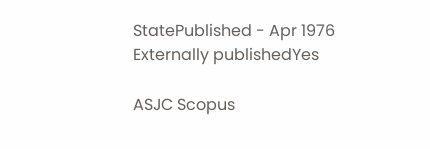StatePublished - Apr 1976
Externally publishedYes

ASJC Scopus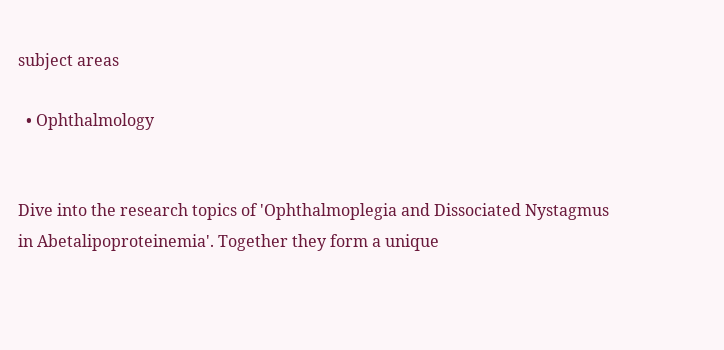subject areas

  • Ophthalmology


Dive into the research topics of 'Ophthalmoplegia and Dissociated Nystagmus in Abetalipoproteinemia'. Together they form a unique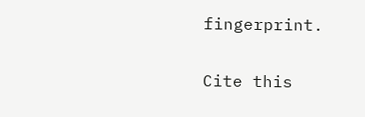fingerprint.

Cite this